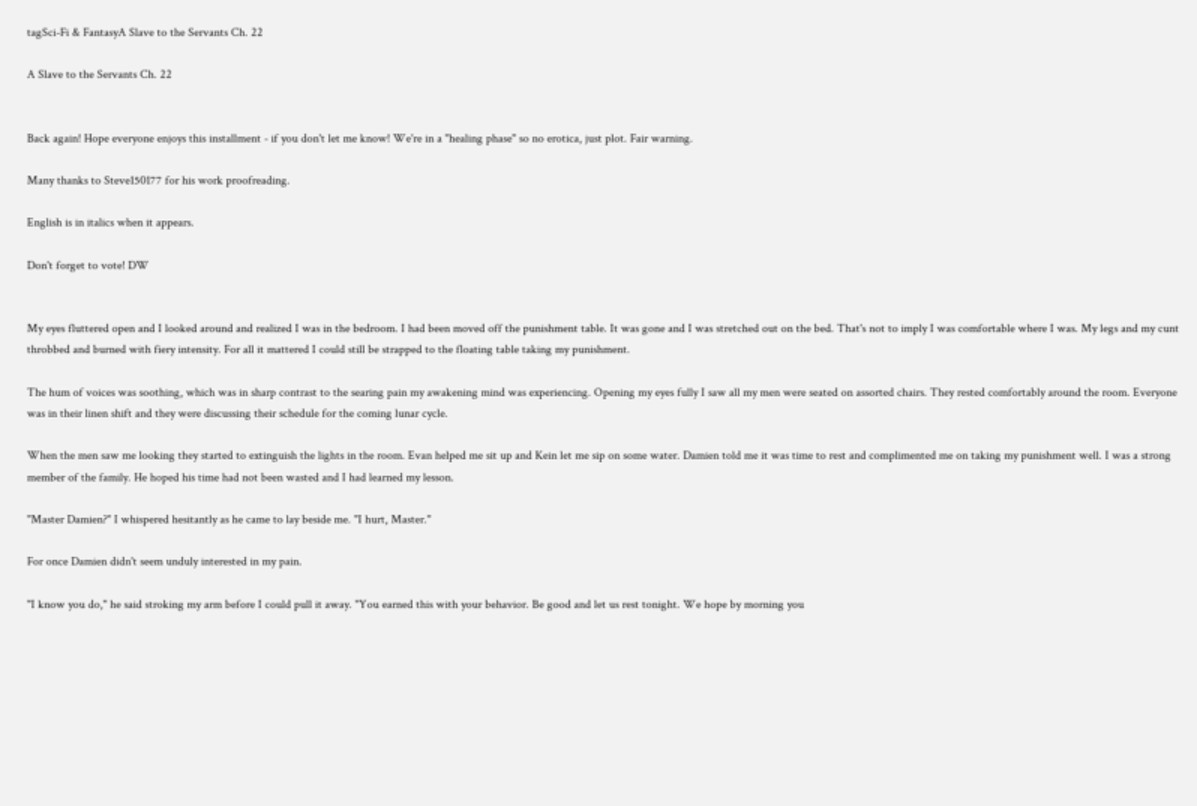tagSci-Fi & FantasyA Slave to the Servants Ch. 22

A Slave to the Servants Ch. 22


Back again! Hope everyone enjoys this installment - if you don't let me know! We're in a "healing phase" so no erotica, just plot. Fair warning.

Many thanks to Steve150177 for his work proofreading.

English is in italics when it appears.

Don't forget to vote! DW


My eyes fluttered open and I looked around and realized I was in the bedroom. I had been moved off the punishment table. It was gone and I was stretched out on the bed. That's not to imply I was comfortable where I was. My legs and my cunt throbbed and burned with fiery intensity. For all it mattered I could still be strapped to the floating table taking my punishment.

The hum of voices was soothing, which was in sharp contrast to the searing pain my awakening mind was experiencing. Opening my eyes fully I saw all my men were seated on assorted chairs. They rested comfortably around the room. Everyone was in their linen shift and they were discussing their schedule for the coming lunar cycle.

When the men saw me looking they started to extinguish the lights in the room. Evan helped me sit up and Kein let me sip on some water. Damien told me it was time to rest and complimented me on taking my punishment well. I was a strong member of the family. He hoped his time had not been wasted and I had learned my lesson.

"Master Damien?" I whispered hesitantly as he came to lay beside me. "I hurt, Master."

For once Damien didn't seem unduly interested in my pain.

"I know you do," he said stroking my arm before I could pull it away. "You earned this with your behavior. Be good and let us rest tonight. We hope by morning you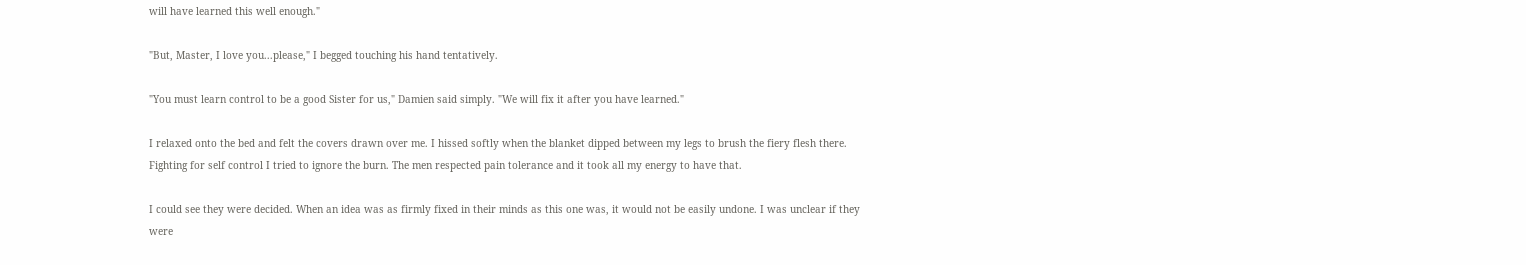will have learned this well enough."

"But, Master, I love you...please," I begged touching his hand tentatively.

"You must learn control to be a good Sister for us," Damien said simply. "We will fix it after you have learned."

I relaxed onto the bed and felt the covers drawn over me. I hissed softly when the blanket dipped between my legs to brush the fiery flesh there. Fighting for self control I tried to ignore the burn. The men respected pain tolerance and it took all my energy to have that.

I could see they were decided. When an idea was as firmly fixed in their minds as this one was, it would not be easily undone. I was unclear if they were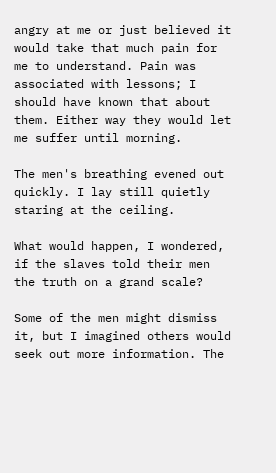angry at me or just believed it would take that much pain for me to understand. Pain was associated with lessons; I should have known that about them. Either way they would let me suffer until morning.

The men's breathing evened out quickly. I lay still quietly staring at the ceiling.

What would happen, I wondered, if the slaves told their men the truth on a grand scale?

Some of the men might dismiss it, but I imagined others would seek out more information. The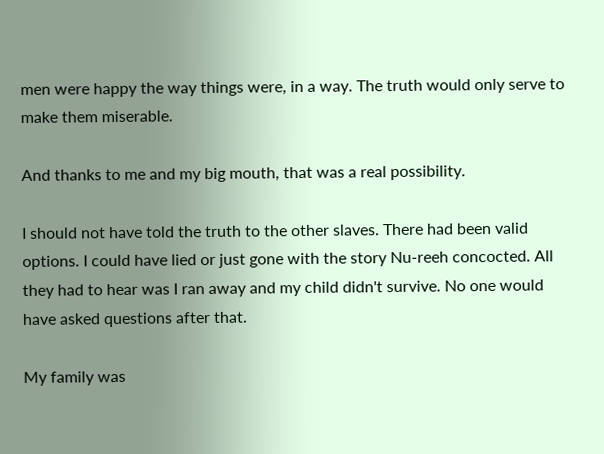men were happy the way things were, in a way. The truth would only serve to make them miserable.

And thanks to me and my big mouth, that was a real possibility.

I should not have told the truth to the other slaves. There had been valid options. I could have lied or just gone with the story Nu-reeh concocted. All they had to hear was I ran away and my child didn't survive. No one would have asked questions after that.

My family was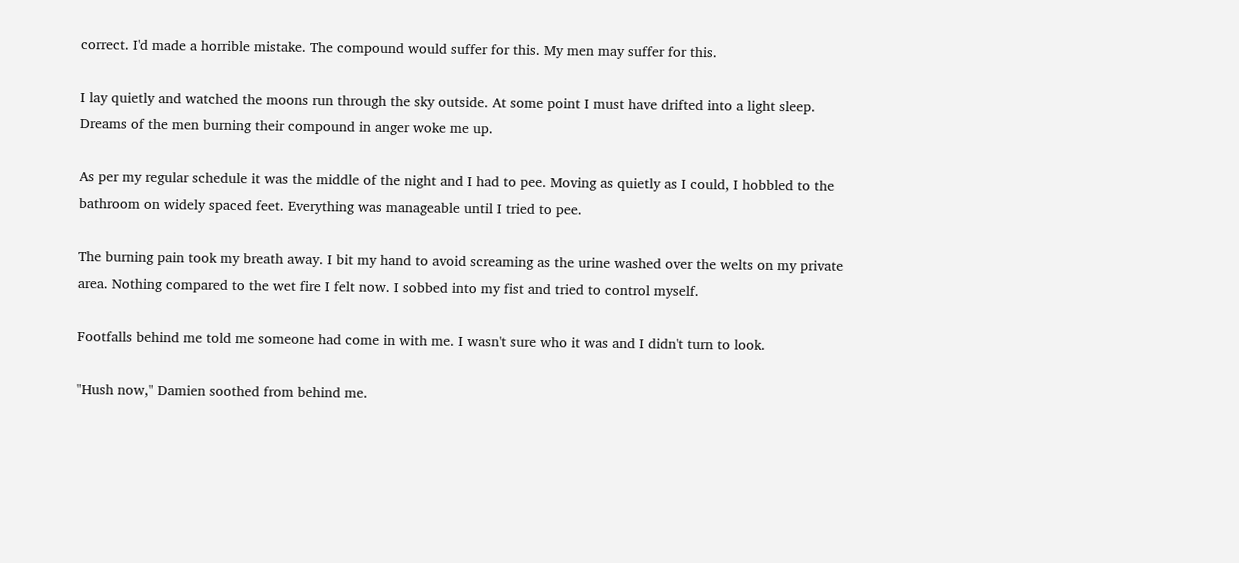correct. I'd made a horrible mistake. The compound would suffer for this. My men may suffer for this.

I lay quietly and watched the moons run through the sky outside. At some point I must have drifted into a light sleep. Dreams of the men burning their compound in anger woke me up.

As per my regular schedule it was the middle of the night and I had to pee. Moving as quietly as I could, I hobbled to the bathroom on widely spaced feet. Everything was manageable until I tried to pee.

The burning pain took my breath away. I bit my hand to avoid screaming as the urine washed over the welts on my private area. Nothing compared to the wet fire I felt now. I sobbed into my fist and tried to control myself.

Footfalls behind me told me someone had come in with me. I wasn't sure who it was and I didn't turn to look.

"Hush now," Damien soothed from behind me.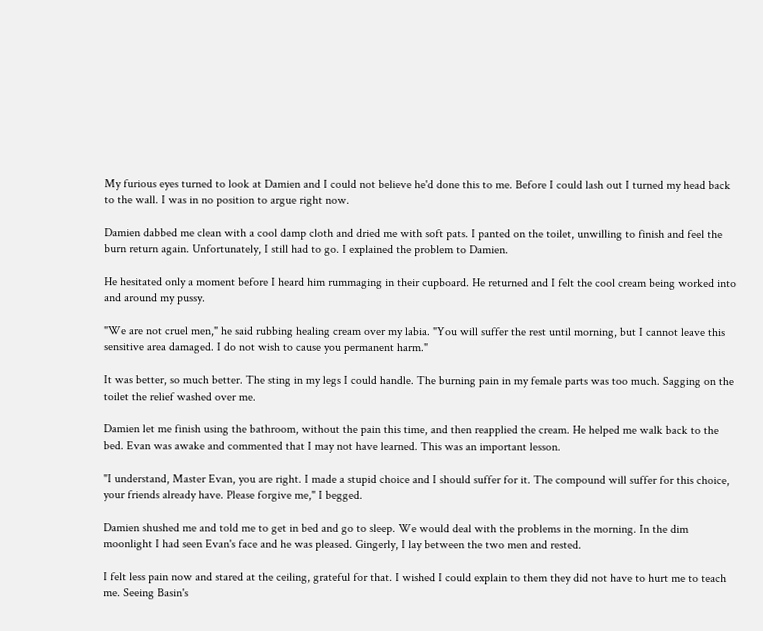My furious eyes turned to look at Damien and I could not believe he'd done this to me. Before I could lash out I turned my head back to the wall. I was in no position to argue right now.

Damien dabbed me clean with a cool damp cloth and dried me with soft pats. I panted on the toilet, unwilling to finish and feel the burn return again. Unfortunately, I still had to go. I explained the problem to Damien.

He hesitated only a moment before I heard him rummaging in their cupboard. He returned and I felt the cool cream being worked into and around my pussy.

"We are not cruel men," he said rubbing healing cream over my labia. "You will suffer the rest until morning, but I cannot leave this sensitive area damaged. I do not wish to cause you permanent harm."

It was better, so much better. The sting in my legs I could handle. The burning pain in my female parts was too much. Sagging on the toilet the relief washed over me.

Damien let me finish using the bathroom, without the pain this time, and then reapplied the cream. He helped me walk back to the bed. Evan was awake and commented that I may not have learned. This was an important lesson.

"I understand, Master Evan, you are right. I made a stupid choice and I should suffer for it. The compound will suffer for this choice, your friends already have. Please forgive me," I begged.

Damien shushed me and told me to get in bed and go to sleep. We would deal with the problems in the morning. In the dim moonlight I had seen Evan's face and he was pleased. Gingerly, I lay between the two men and rested.

I felt less pain now and stared at the ceiling, grateful for that. I wished I could explain to them they did not have to hurt me to teach me. Seeing Basin's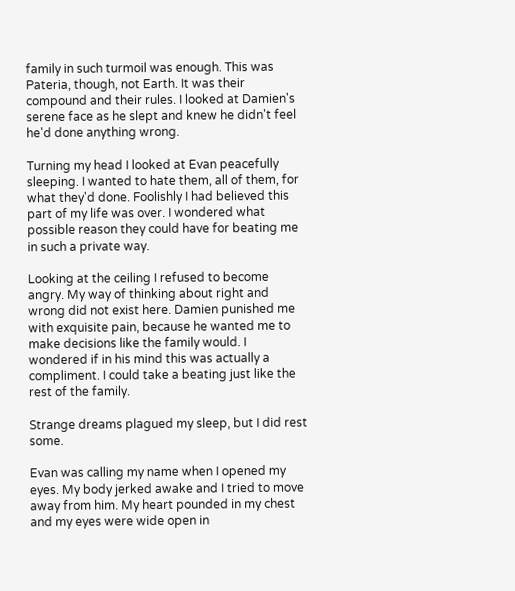family in such turmoil was enough. This was Pateria, though, not Earth. It was their compound and their rules. I looked at Damien's serene face as he slept and knew he didn't feel he'd done anything wrong.

Turning my head I looked at Evan peacefully sleeping. I wanted to hate them, all of them, for what they'd done. Foolishly I had believed this part of my life was over. I wondered what possible reason they could have for beating me in such a private way.

Looking at the ceiling I refused to become angry. My way of thinking about right and wrong did not exist here. Damien punished me with exquisite pain, because he wanted me to make decisions like the family would. I wondered if in his mind this was actually a compliment. I could take a beating just like the rest of the family.

Strange dreams plagued my sleep, but I did rest some.

Evan was calling my name when I opened my eyes. My body jerked awake and I tried to move away from him. My heart pounded in my chest and my eyes were wide open in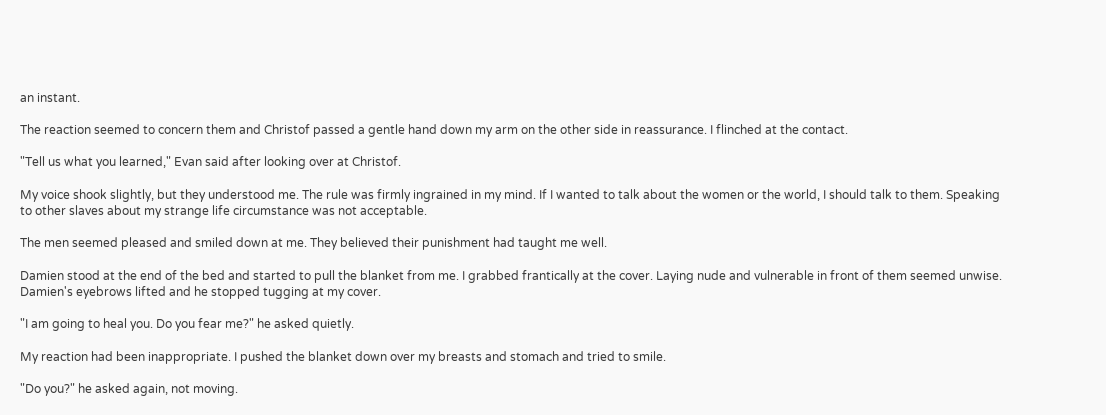an instant.

The reaction seemed to concern them and Christof passed a gentle hand down my arm on the other side in reassurance. I flinched at the contact.

"Tell us what you learned," Evan said after looking over at Christof.

My voice shook slightly, but they understood me. The rule was firmly ingrained in my mind. If I wanted to talk about the women or the world, I should talk to them. Speaking to other slaves about my strange life circumstance was not acceptable.

The men seemed pleased and smiled down at me. They believed their punishment had taught me well.

Damien stood at the end of the bed and started to pull the blanket from me. I grabbed frantically at the cover. Laying nude and vulnerable in front of them seemed unwise. Damien's eyebrows lifted and he stopped tugging at my cover.

"I am going to heal you. Do you fear me?" he asked quietly.

My reaction had been inappropriate. I pushed the blanket down over my breasts and stomach and tried to smile.

"Do you?" he asked again, not moving.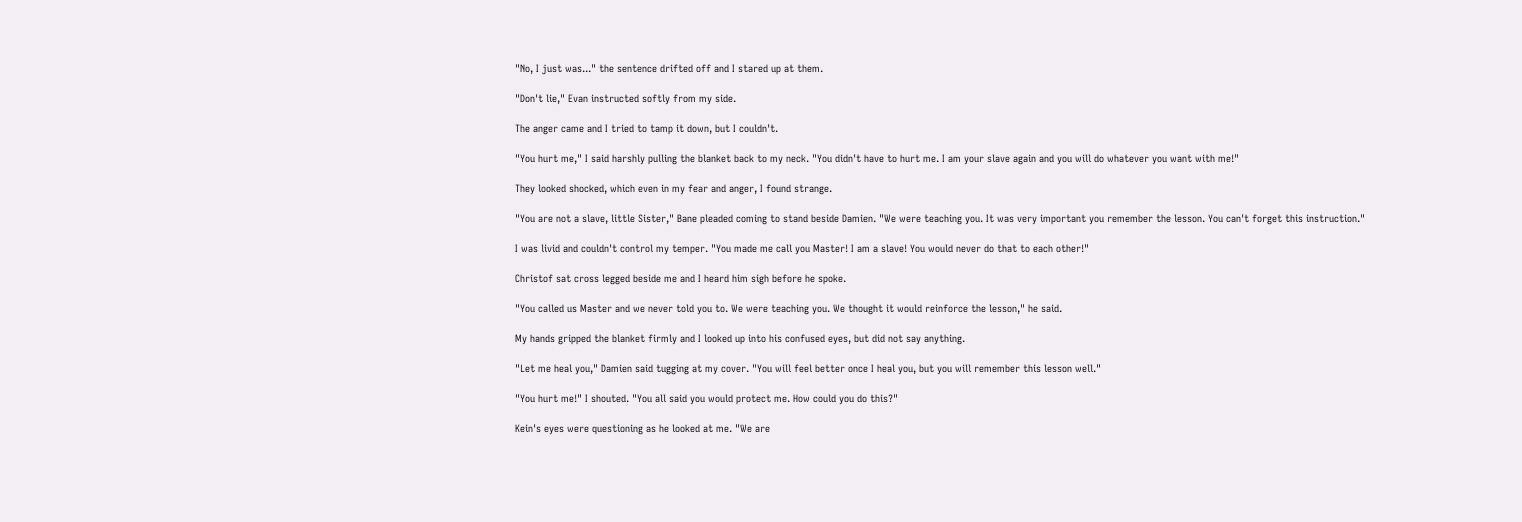"No, I just was..." the sentence drifted off and I stared up at them.

"Don't lie," Evan instructed softly from my side.

The anger came and I tried to tamp it down, but I couldn't.

"You hurt me," I said harshly pulling the blanket back to my neck. "You didn't have to hurt me. I am your slave again and you will do whatever you want with me!"

They looked shocked, which even in my fear and anger, I found strange.

"You are not a slave, little Sister," Bane pleaded coming to stand beside Damien. "We were teaching you. It was very important you remember the lesson. You can't forget this instruction."

I was livid and couldn't control my temper. "You made me call you Master! I am a slave! You would never do that to each other!"

Christof sat cross legged beside me and I heard him sigh before he spoke.

"You called us Master and we never told you to. We were teaching you. We thought it would reinforce the lesson," he said.

My hands gripped the blanket firmly and I looked up into his confused eyes, but did not say anything.

"Let me heal you," Damien said tugging at my cover. "You will feel better once I heal you, but you will remember this lesson well."

"You hurt me!" I shouted. "You all said you would protect me. How could you do this?"

Kein's eyes were questioning as he looked at me. "We are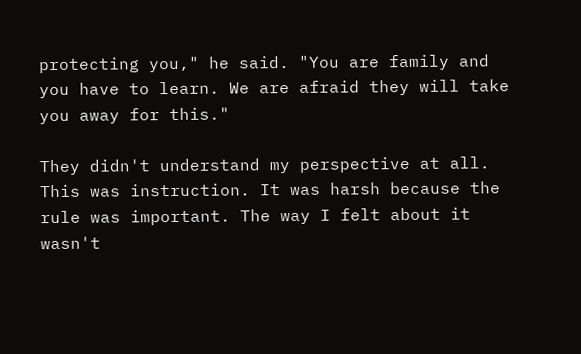protecting you," he said. "You are family and you have to learn. We are afraid they will take you away for this."

They didn't understand my perspective at all. This was instruction. It was harsh because the rule was important. The way I felt about it wasn't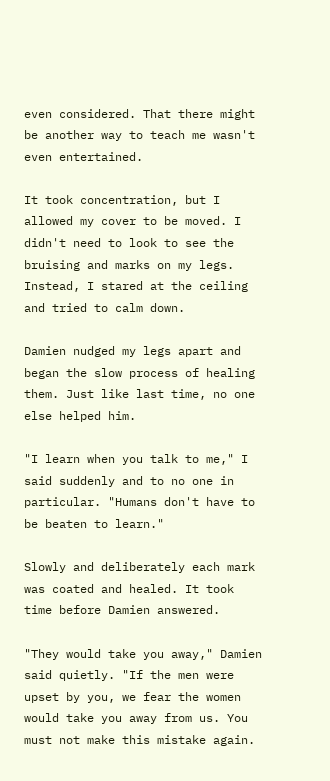even considered. That there might be another way to teach me wasn't even entertained.

It took concentration, but I allowed my cover to be moved. I didn't need to look to see the bruising and marks on my legs. Instead, I stared at the ceiling and tried to calm down.

Damien nudged my legs apart and began the slow process of healing them. Just like last time, no one else helped him.

"I learn when you talk to me," I said suddenly and to no one in particular. "Humans don't have to be beaten to learn."

Slowly and deliberately each mark was coated and healed. It took time before Damien answered.

"They would take you away," Damien said quietly. "If the men were upset by you, we fear the women would take you away from us. You must not make this mistake again.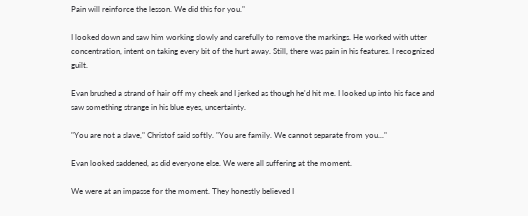Pain will reinforce the lesson. We did this for you."

I looked down and saw him working slowly and carefully to remove the markings. He worked with utter concentration, intent on taking every bit of the hurt away. Still, there was pain in his features. I recognized guilt.

Evan brushed a strand of hair off my cheek and I jerked as though he'd hit me. I looked up into his face and saw something strange in his blue eyes, uncertainty.

"You are not a slave," Christof said softly. "You are family. We cannot separate from you..."

Evan looked saddened, as did everyone else. We were all suffering at the moment.

We were at an impasse for the moment. They honestly believed I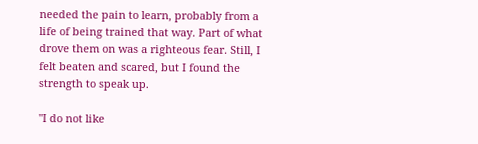needed the pain to learn, probably from a life of being trained that way. Part of what drove them on was a righteous fear. Still, I felt beaten and scared, but I found the strength to speak up.

"I do not like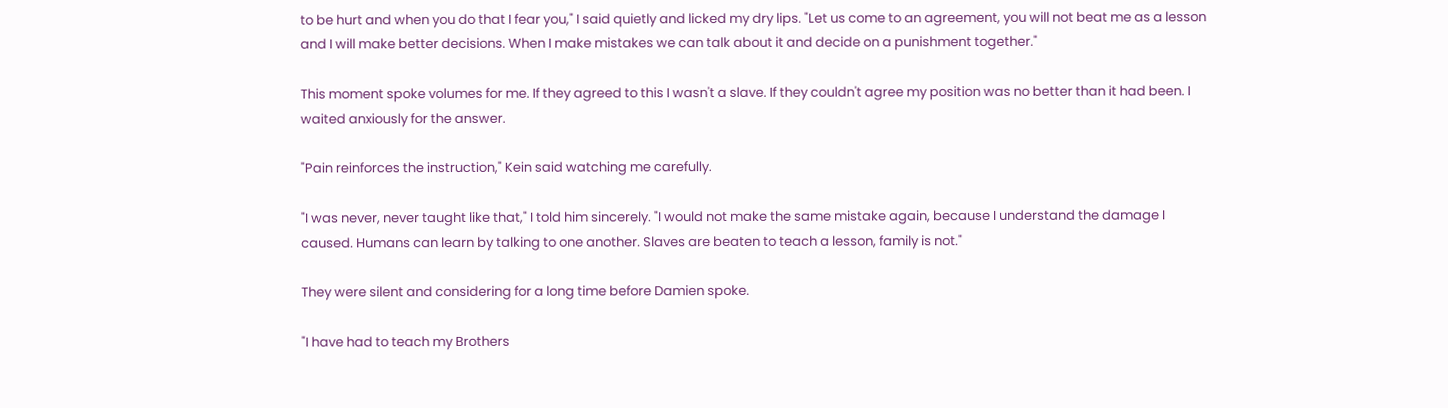to be hurt and when you do that I fear you," I said quietly and licked my dry lips. "Let us come to an agreement, you will not beat me as a lesson and I will make better decisions. When I make mistakes we can talk about it and decide on a punishment together."

This moment spoke volumes for me. If they agreed to this I wasn't a slave. If they couldn't agree my position was no better than it had been. I waited anxiously for the answer.

"Pain reinforces the instruction," Kein said watching me carefully.

"I was never, never taught like that," I told him sincerely. "I would not make the same mistake again, because I understand the damage I caused. Humans can learn by talking to one another. Slaves are beaten to teach a lesson, family is not."

They were silent and considering for a long time before Damien spoke.

"I have had to teach my Brothers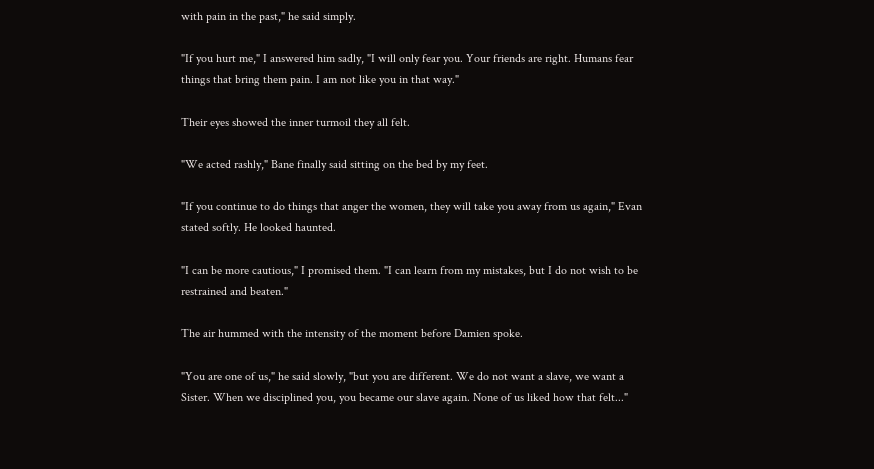with pain in the past," he said simply.

"If you hurt me," I answered him sadly, "I will only fear you. Your friends are right. Humans fear things that bring them pain. I am not like you in that way."

Their eyes showed the inner turmoil they all felt.

"We acted rashly," Bane finally said sitting on the bed by my feet.

"If you continue to do things that anger the women, they will take you away from us again," Evan stated softly. He looked haunted.

"I can be more cautious," I promised them. "I can learn from my mistakes, but I do not wish to be restrained and beaten."

The air hummed with the intensity of the moment before Damien spoke.

"You are one of us," he said slowly, "but you are different. We do not want a slave, we want a Sister. When we disciplined you, you became our slave again. None of us liked how that felt..."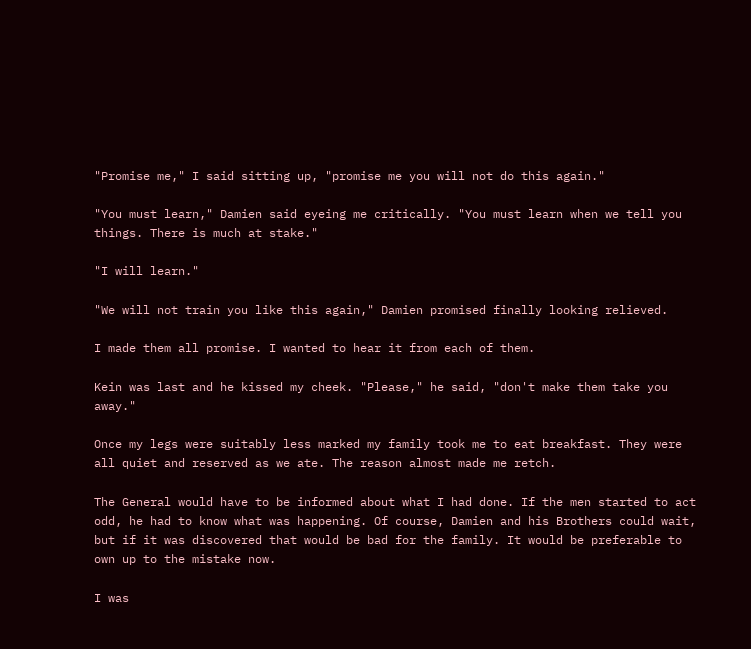"Promise me," I said sitting up, "promise me you will not do this again."

"You must learn," Damien said eyeing me critically. "You must learn when we tell you things. There is much at stake."

"I will learn."

"We will not train you like this again," Damien promised finally looking relieved.

I made them all promise. I wanted to hear it from each of them.

Kein was last and he kissed my cheek. "Please," he said, "don't make them take you away."

Once my legs were suitably less marked my family took me to eat breakfast. They were all quiet and reserved as we ate. The reason almost made me retch.

The General would have to be informed about what I had done. If the men started to act odd, he had to know what was happening. Of course, Damien and his Brothers could wait, but if it was discovered that would be bad for the family. It would be preferable to own up to the mistake now.

I was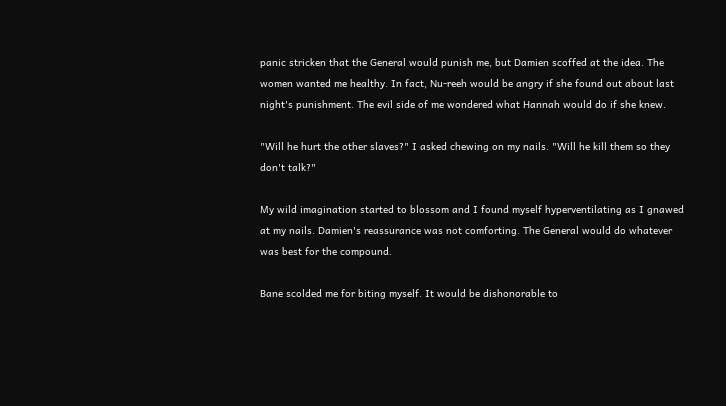panic stricken that the General would punish me, but Damien scoffed at the idea. The women wanted me healthy. In fact, Nu-reeh would be angry if she found out about last night's punishment. The evil side of me wondered what Hannah would do if she knew.

"Will he hurt the other slaves?" I asked chewing on my nails. "Will he kill them so they don't talk?"

My wild imagination started to blossom and I found myself hyperventilating as I gnawed at my nails. Damien's reassurance was not comforting. The General would do whatever was best for the compound.

Bane scolded me for biting myself. It would be dishonorable to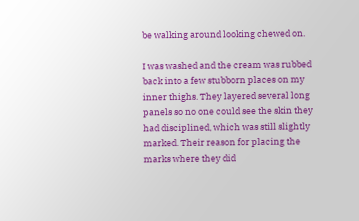be walking around looking chewed on.

I was washed and the cream was rubbed back into a few stubborn places on my inner thighs. They layered several long panels so no one could see the skin they had disciplined, which was still slightly marked. Their reason for placing the marks where they did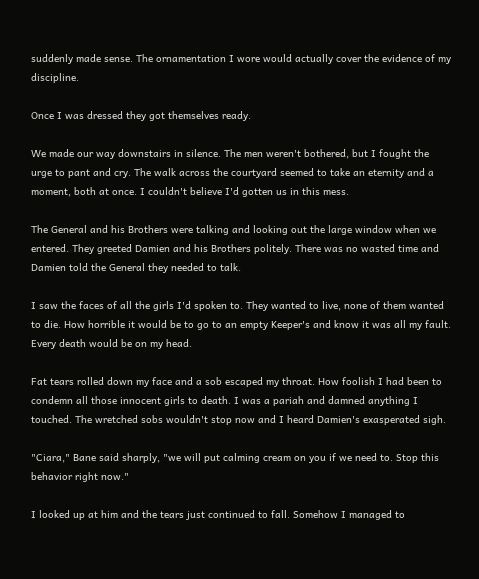suddenly made sense. The ornamentation I wore would actually cover the evidence of my discipline.

Once I was dressed they got themselves ready.

We made our way downstairs in silence. The men weren't bothered, but I fought the urge to pant and cry. The walk across the courtyard seemed to take an eternity and a moment, both at once. I couldn't believe I'd gotten us in this mess.

The General and his Brothers were talking and looking out the large window when we entered. They greeted Damien and his Brothers politely. There was no wasted time and Damien told the General they needed to talk.

I saw the faces of all the girls I'd spoken to. They wanted to live, none of them wanted to die. How horrible it would be to go to an empty Keeper's and know it was all my fault. Every death would be on my head.

Fat tears rolled down my face and a sob escaped my throat. How foolish I had been to condemn all those innocent girls to death. I was a pariah and damned anything I touched. The wretched sobs wouldn't stop now and I heard Damien's exasperated sigh.

"Ciara," Bane said sharply, "we will put calming cream on you if we need to. Stop this behavior right now."

I looked up at him and the tears just continued to fall. Somehow I managed to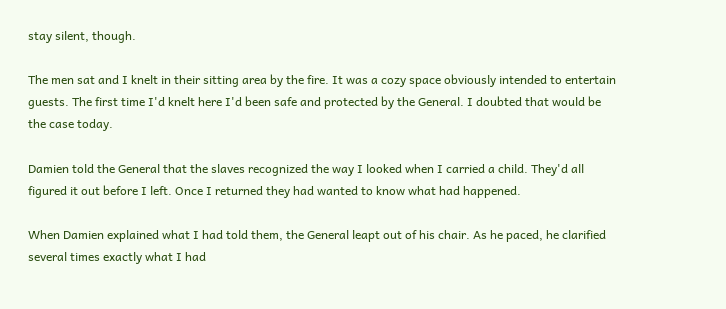stay silent, though.

The men sat and I knelt in their sitting area by the fire. It was a cozy space obviously intended to entertain guests. The first time I'd knelt here I'd been safe and protected by the General. I doubted that would be the case today.

Damien told the General that the slaves recognized the way I looked when I carried a child. They'd all figured it out before I left. Once I returned they had wanted to know what had happened.

When Damien explained what I had told them, the General leapt out of his chair. As he paced, he clarified several times exactly what I had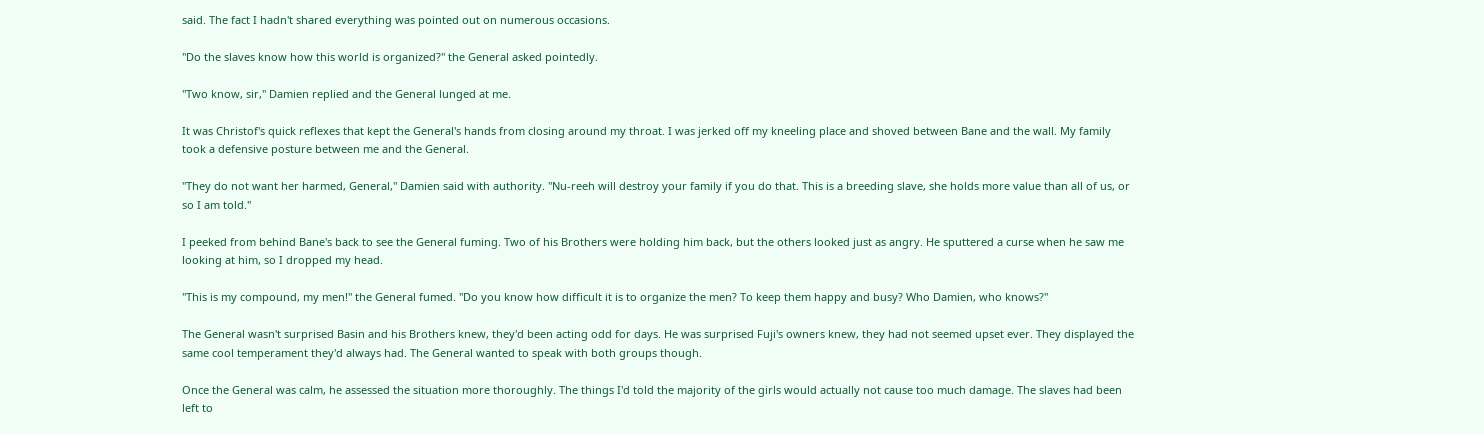said. The fact I hadn't shared everything was pointed out on numerous occasions.

"Do the slaves know how this world is organized?" the General asked pointedly.

"Two know, sir," Damien replied and the General lunged at me.

It was Christof's quick reflexes that kept the General's hands from closing around my throat. I was jerked off my kneeling place and shoved between Bane and the wall. My family took a defensive posture between me and the General.

"They do not want her harmed, General," Damien said with authority. "Nu-reeh will destroy your family if you do that. This is a breeding slave, she holds more value than all of us, or so I am told."

I peeked from behind Bane's back to see the General fuming. Two of his Brothers were holding him back, but the others looked just as angry. He sputtered a curse when he saw me looking at him, so I dropped my head.

"This is my compound, my men!" the General fumed. "Do you know how difficult it is to organize the men? To keep them happy and busy? Who Damien, who knows?"

The General wasn't surprised Basin and his Brothers knew, they'd been acting odd for days. He was surprised Fuji's owners knew, they had not seemed upset ever. They displayed the same cool temperament they'd always had. The General wanted to speak with both groups though.

Once the General was calm, he assessed the situation more thoroughly. The things I'd told the majority of the girls would actually not cause too much damage. The slaves had been left to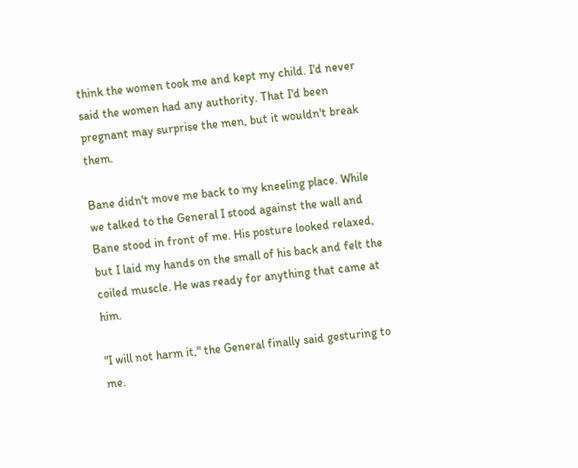think the women took me and kept my child. I'd never said the women had any authority. That I'd been pregnant may surprise the men, but it wouldn't break them.

Bane didn't move me back to my kneeling place. While we talked to the General I stood against the wall and Bane stood in front of me. His posture looked relaxed, but I laid my hands on the small of his back and felt the coiled muscle. He was ready for anything that came at him.

"I will not harm it," the General finally said gesturing to me.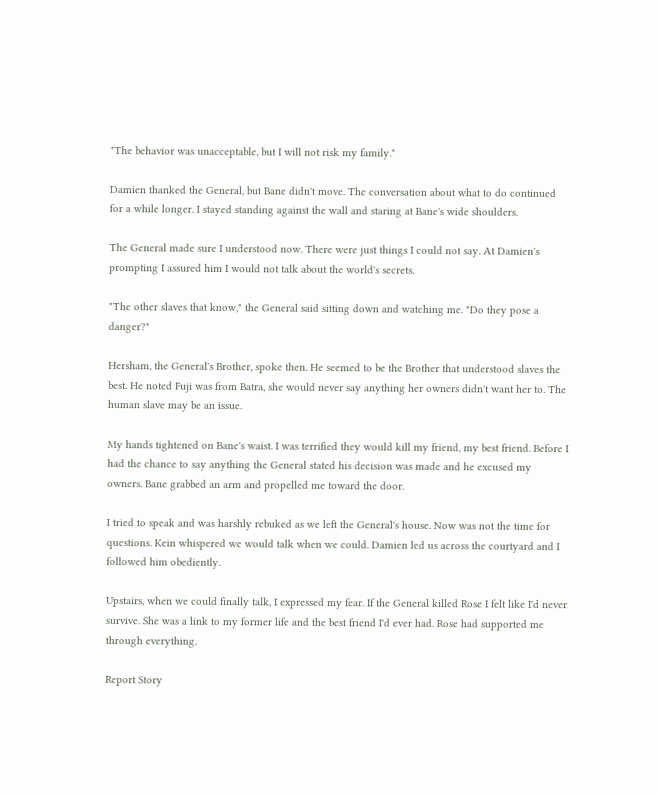"The behavior was unacceptable, but I will not risk my family."

Damien thanked the General, but Bane didn't move. The conversation about what to do continued for a while longer. I stayed standing against the wall and staring at Bane's wide shoulders.

The General made sure I understood now. There were just things I could not say. At Damien's prompting I assured him I would not talk about the world's secrets.

"The other slaves that know," the General said sitting down and watching me. "Do they pose a danger?"

Hersham, the General's Brother, spoke then. He seemed to be the Brother that understood slaves the best. He noted Fuji was from Batra, she would never say anything her owners didn't want her to. The human slave may be an issue.

My hands tightened on Bane's waist. I was terrified they would kill my friend, my best friend. Before I had the chance to say anything the General stated his decision was made and he excused my owners. Bane grabbed an arm and propelled me toward the door.

I tried to speak and was harshly rebuked as we left the General's house. Now was not the time for questions. Kein whispered we would talk when we could. Damien led us across the courtyard and I followed him obediently.

Upstairs, when we could finally talk, I expressed my fear. If the General killed Rose I felt like I'd never survive. She was a link to my former life and the best friend I'd ever had. Rose had supported me through everything.

Report Story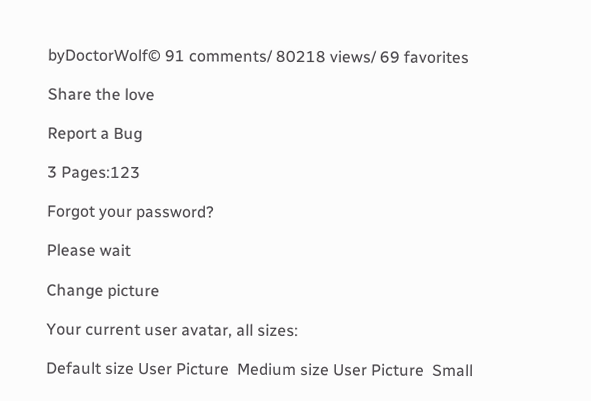byDoctorWolf© 91 comments/ 80218 views/ 69 favorites

Share the love

Report a Bug

3 Pages:123

Forgot your password?

Please wait

Change picture

Your current user avatar, all sizes:

Default size User Picture  Medium size User Picture  Small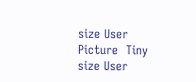size User Picture  Tiny size User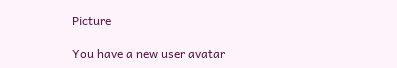Picture

You have a new user avatar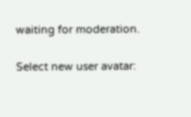waiting for moderation.

Select new user avatar: